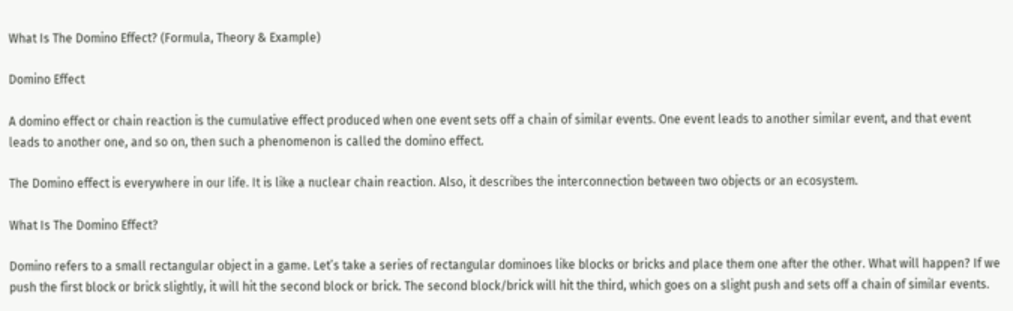What Is The Domino Effect? (Formula, Theory & Example)

Domino Effect

A domino effect or chain reaction is the cumulative effect produced when one event sets off a chain of similar events. One event leads to another similar event, and that event leads to another one, and so on, then such a phenomenon is called the domino effect.

The Domino effect is everywhere in our life. It is like a nuclear chain reaction. Also, it describes the interconnection between two objects or an ecosystem.

What Is The Domino Effect?

Domino refers to a small rectangular object in a game. Let’s take a series of rectangular dominoes like blocks or bricks and place them one after the other. What will happen? If we push the first block or brick slightly, it will hit the second block or brick. The second block/brick will hit the third, which goes on a slight push and sets off a chain of similar events.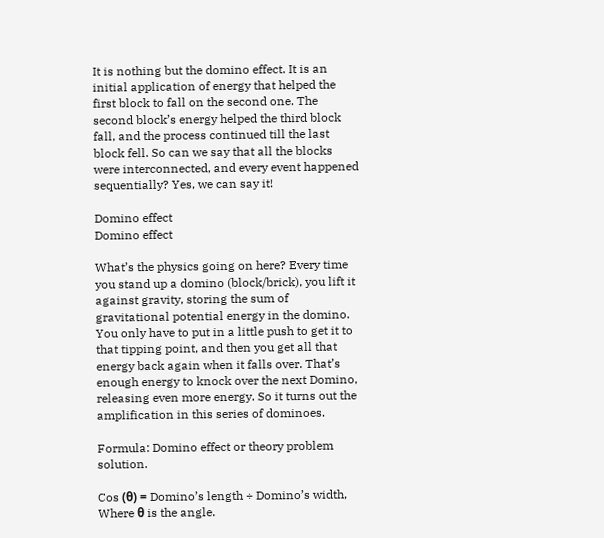It is nothing but the domino effect. It is an initial application of energy that helped the first block to fall on the second one. The second block’s energy helped the third block fall, and the process continued till the last block fell. So can we say that all the blocks were interconnected, and every event happened sequentially? Yes, we can say it!

Domino effect
Domino effect

What’s the physics going on here? Every time you stand up a domino (block/brick), you lift it against gravity, storing the sum of gravitational potential energy in the domino. You only have to put in a little push to get it to that tipping point, and then you get all that energy back again when it falls over. That’s enough energy to knock over the next Domino, releasing even more energy. So it turns out the amplification in this series of dominoes.

Formula: Domino effect or theory problem solution.

Cos (θ) = Domino’s length ÷ Domino’s width, Where θ is the angle.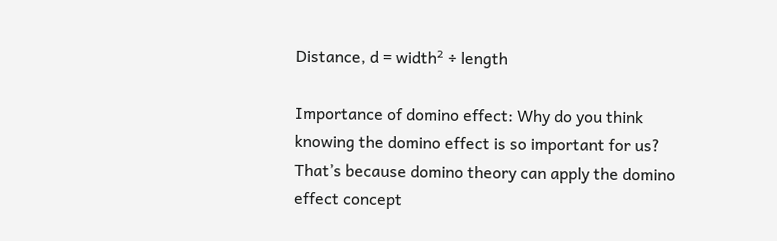Distance, d = width² ÷ length

Importance of domino effect: Why do you think knowing the domino effect is so important for us? That’s because domino theory can apply the domino effect concept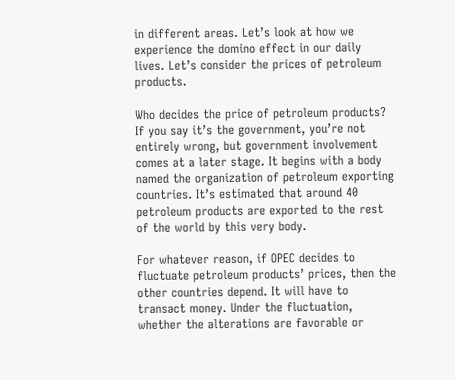in different areas. Let’s look at how we experience the domino effect in our daily lives. Let’s consider the prices of petroleum products.

Who decides the price of petroleum products? If you say it’s the government, you’re not entirely wrong, but government involvement comes at a later stage. It begins with a body named the organization of petroleum exporting countries. It’s estimated that around 40 petroleum products are exported to the rest of the world by this very body.

For whatever reason, if OPEC decides to fluctuate petroleum products’ prices, then the other countries depend. It will have to transact money. Under the fluctuation, whether the alterations are favorable or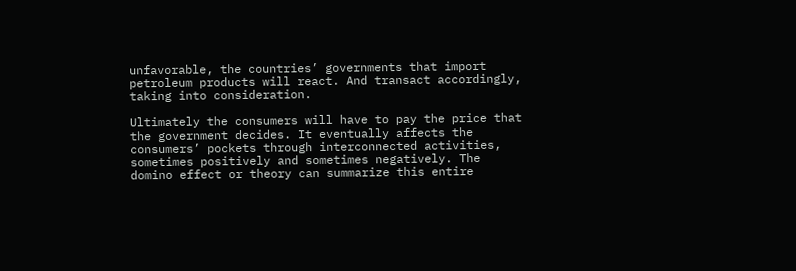unfavorable, the countries’ governments that import petroleum products will react. And transact accordingly, taking into consideration.

Ultimately the consumers will have to pay the price that the government decides. It eventually affects the consumers’ pockets through interconnected activities, sometimes positively and sometimes negatively. The domino effect or theory can summarize this entire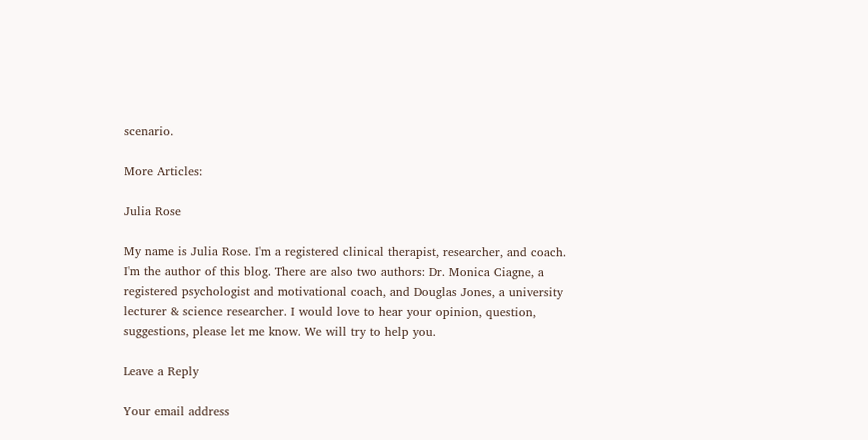scenario.

More Articles:

Julia Rose

My name is Julia Rose. I'm a registered clinical therapist, researcher, and coach. I'm the author of this blog. There are also two authors: Dr. Monica Ciagne, a registered psychologist and motivational coach, and Douglas Jones, a university lecturer & science researcher. I would love to hear your opinion, question, suggestions, please let me know. We will try to help you.

Leave a Reply

Your email address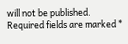will not be published. Required fields are marked *